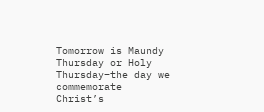Tomorrow is Maundy Thursday or Holy Thursday–the day we commemorate Christ’s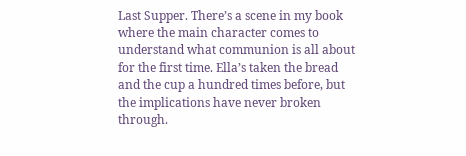Last Supper. There’s a scene in my book where the main character comes to understand what communion is all about for the first time. Ella’s taken the bread and the cup a hundred times before, but the implications have never broken through.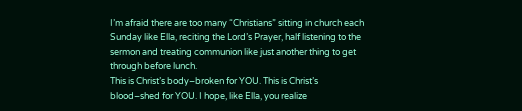I’m afraid there are too many “Christians” sitting in church each Sunday like Ella, reciting the Lord’s Prayer, half listening to the sermon and treating communion like just another thing to get through before lunch.
This is Christ’s body–broken for YOU. This is Christ’s blood–shed for YOU. I hope, like Ella, you realize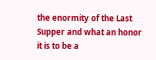the enormity of the Last Supper and what an honor it is to be a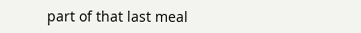part of that last meal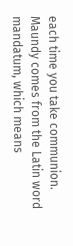each time you take communion.
Maundy comes from the Latin word mandatum, which means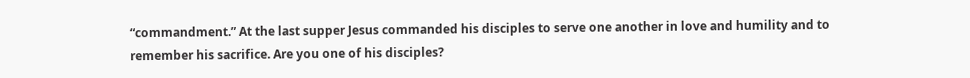“commandment.” At the last supper Jesus commanded his disciples to serve one another in love and humility and to remember his sacrifice. Are you one of his disciples?